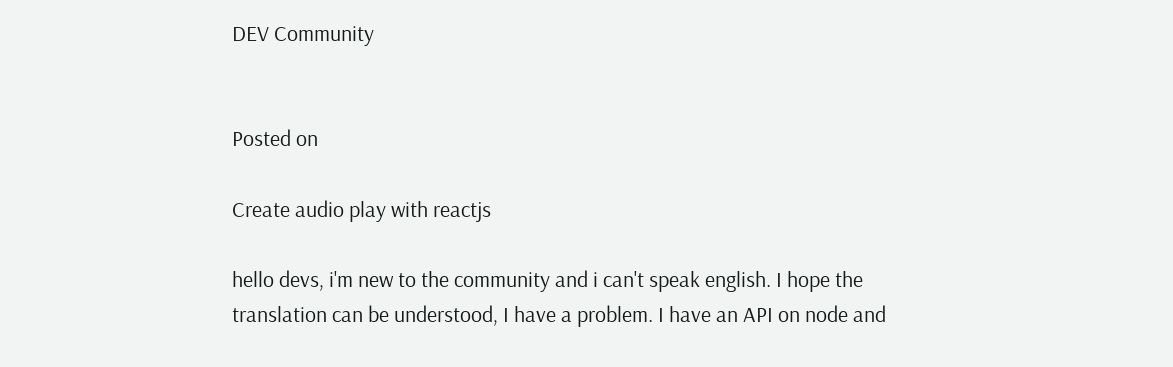DEV Community


Posted on

Create audio play with reactjs

hello devs, i'm new to the community and i can't speak english. I hope the translation can be understood, I have a problem. I have an API on node and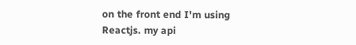on the front end I'm using Reactjs. my api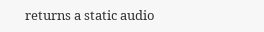returns a static audio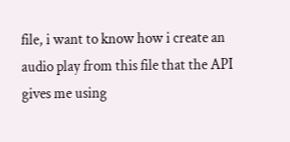file, i want to know how i create an audio play from this file that the API gives me using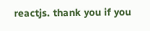reactjs. thank you if you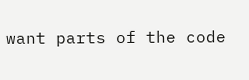want parts of the code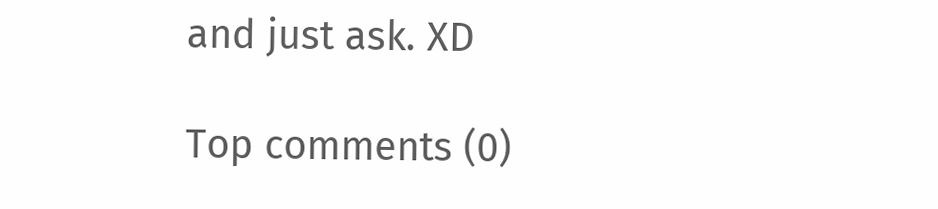and just ask. XD

Top comments (0)